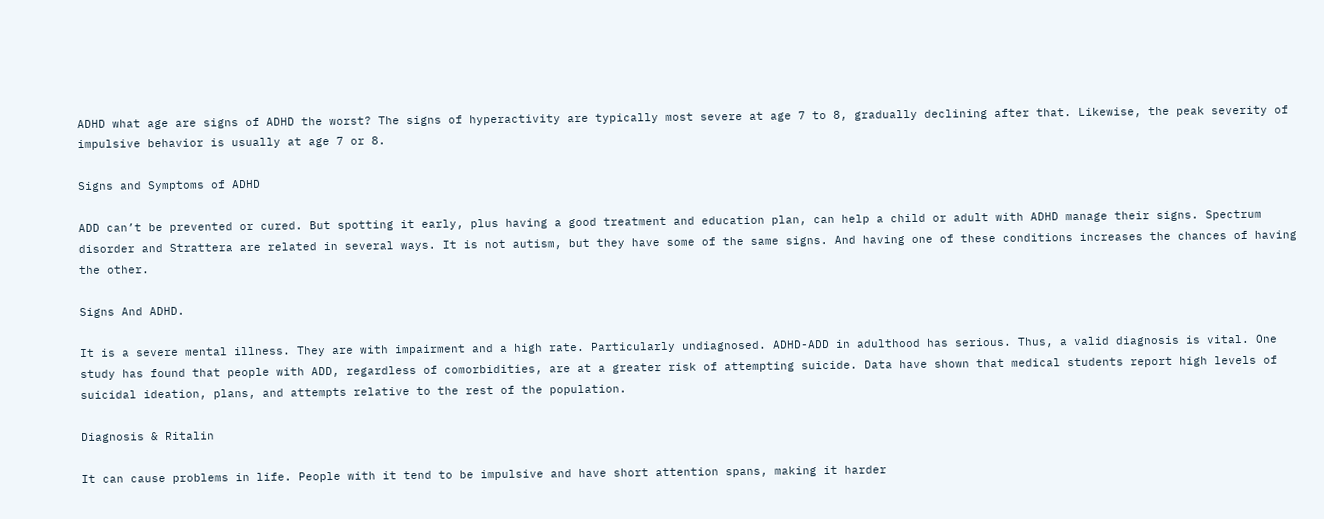ADHD what age are signs of ADHD the worst? The signs of hyperactivity are typically most severe at age 7 to 8, gradually declining after that. Likewise, the peak severity of impulsive behavior is usually at age 7 or 8.

Signs and Symptoms of ADHD

ADD can’t be prevented or cured. But spotting it early, plus having a good treatment and education plan, can help a child or adult with ADHD manage their signs. Spectrum disorder and Strattera are related in several ways. It is not autism, but they have some of the same signs. And having one of these conditions increases the chances of having the other.

Signs And ADHD.

It is a severe mental illness. They are with impairment and a high rate. Particularly undiagnosed. ADHD-ADD in adulthood has serious. Thus, a valid diagnosis is vital. One study has found that people with ADD, regardless of comorbidities, are at a greater risk of attempting suicide. Data have shown that medical students report high levels of suicidal ideation, plans, and attempts relative to the rest of the population.

Diagnosis & Ritalin

It can cause problems in life. People with it tend to be impulsive and have short attention spans, making it harder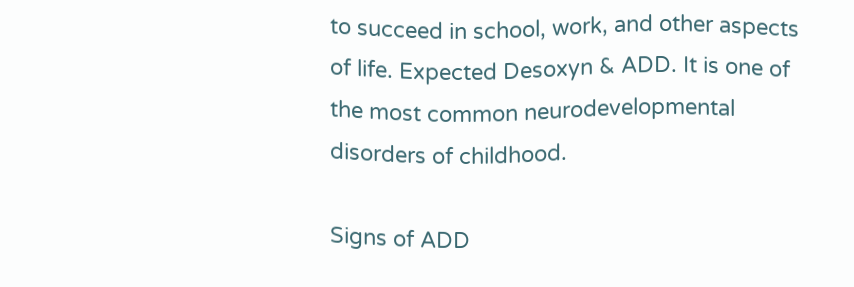to succeed in school, work, and other aspects of life. Expected Desoxyn & ADD. It is one of the most common neurodevelopmental disorders of childhood.

Signs of ADD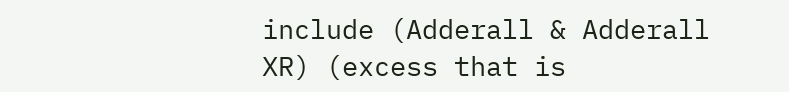include (Adderall & Adderall XR) (excess that is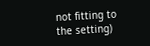not fitting to the setting)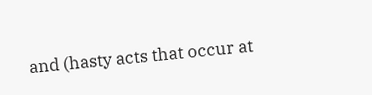and (hasty acts that occur at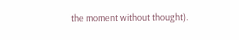the moment without thought).